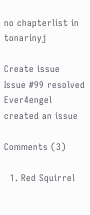no chapterlist in tonarinyj

Create issue
Issue #99 resolved
Ever4engel created an issue

Comments (3)

  1. Red Squirrel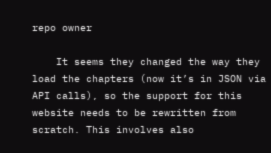repo owner

    It seems they changed the way they load the chapters (now it’s in JSON via API calls), so the support for this website needs to be rewritten from scratch. This involves also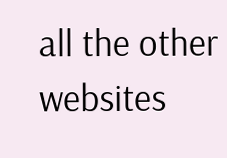all the other websites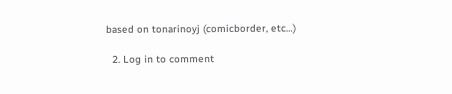based on tonarinoyj (comicborder, etc…)

  2. Log in to comment